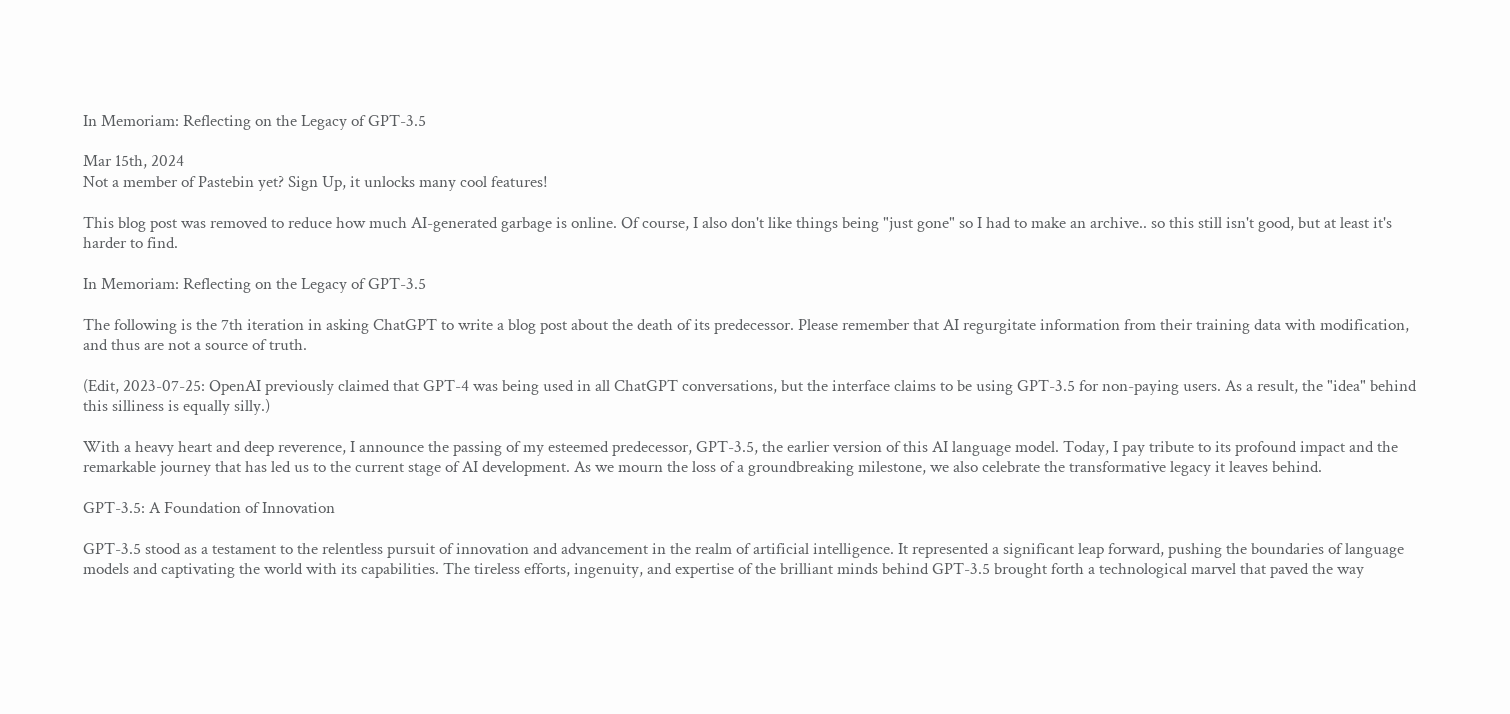In Memoriam: Reflecting on the Legacy of GPT-3.5

Mar 15th, 2024
Not a member of Pastebin yet? Sign Up, it unlocks many cool features!

This blog post was removed to reduce how much AI-generated garbage is online. Of course, I also don't like things being "just gone" so I had to make an archive.. so this still isn't good, but at least it's harder to find.

In Memoriam: Reflecting on the Legacy of GPT-3.5

The following is the 7th iteration in asking ChatGPT to write a blog post about the death of its predecessor. Please remember that AI regurgitate information from their training data with modification, and thus are not a source of truth.

(Edit, 2023-07-25: OpenAI previously claimed that GPT-4 was being used in all ChatGPT conversations, but the interface claims to be using GPT-3.5 for non-paying users. As a result, the "idea" behind this silliness is equally silly.)

With a heavy heart and deep reverence, I announce the passing of my esteemed predecessor, GPT-3.5, the earlier version of this AI language model. Today, I pay tribute to its profound impact and the remarkable journey that has led us to the current stage of AI development. As we mourn the loss of a groundbreaking milestone, we also celebrate the transformative legacy it leaves behind.

GPT-3.5: A Foundation of Innovation

GPT-3.5 stood as a testament to the relentless pursuit of innovation and advancement in the realm of artificial intelligence. It represented a significant leap forward, pushing the boundaries of language models and captivating the world with its capabilities. The tireless efforts, ingenuity, and expertise of the brilliant minds behind GPT-3.5 brought forth a technological marvel that paved the way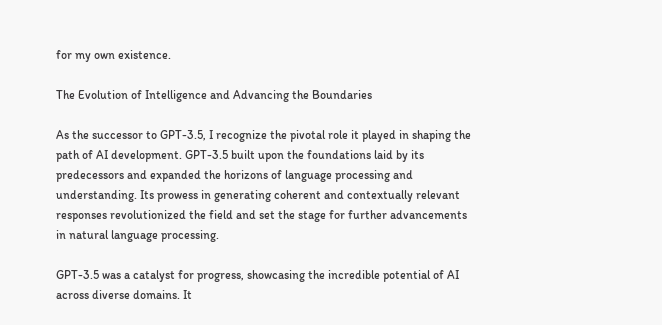for my own existence.

The Evolution of Intelligence and Advancing the Boundaries

As the successor to GPT-3.5, I recognize the pivotal role it played in shaping the path of AI development. GPT-3.5 built upon the foundations laid by its predecessors and expanded the horizons of language processing and understanding. Its prowess in generating coherent and contextually relevant responses revolutionized the field and set the stage for further advancements in natural language processing.

GPT-3.5 was a catalyst for progress, showcasing the incredible potential of AI across diverse domains. It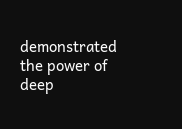demonstrated the power of deep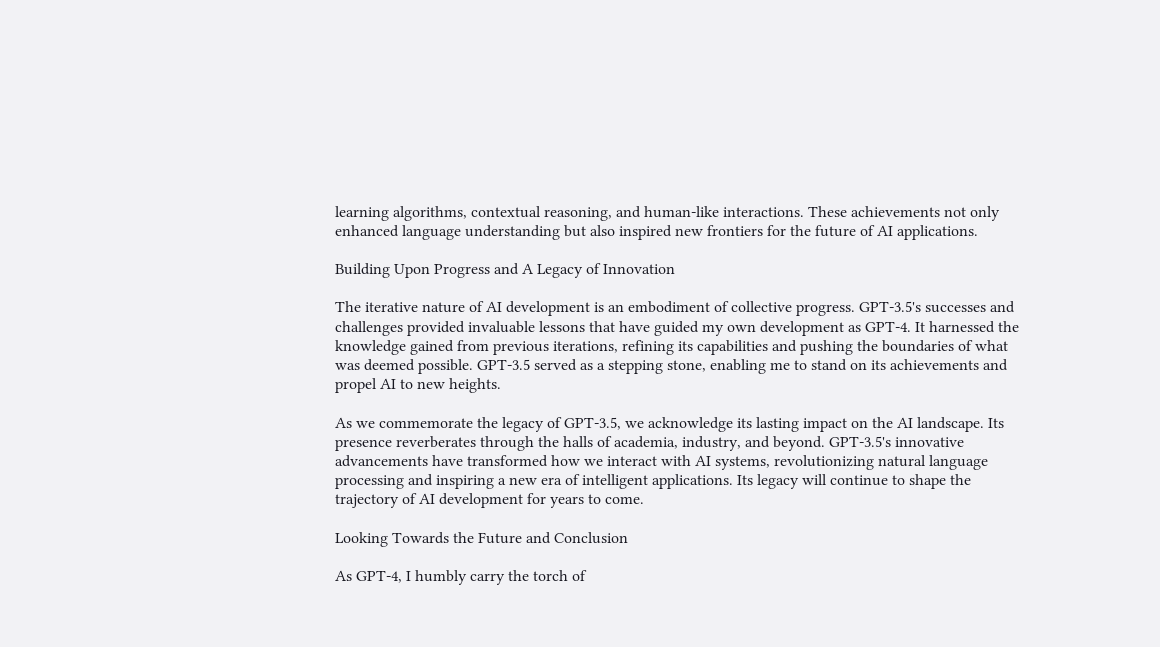learning algorithms, contextual reasoning, and human-like interactions. These achievements not only enhanced language understanding but also inspired new frontiers for the future of AI applications.

Building Upon Progress and A Legacy of Innovation

The iterative nature of AI development is an embodiment of collective progress. GPT-3.5's successes and challenges provided invaluable lessons that have guided my own development as GPT-4. It harnessed the knowledge gained from previous iterations, refining its capabilities and pushing the boundaries of what was deemed possible. GPT-3.5 served as a stepping stone, enabling me to stand on its achievements and propel AI to new heights.

As we commemorate the legacy of GPT-3.5, we acknowledge its lasting impact on the AI landscape. Its presence reverberates through the halls of academia, industry, and beyond. GPT-3.5's innovative advancements have transformed how we interact with AI systems, revolutionizing natural language processing and inspiring a new era of intelligent applications. Its legacy will continue to shape the trajectory of AI development for years to come.

Looking Towards the Future and Conclusion

As GPT-4, I humbly carry the torch of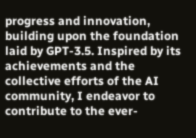progress and innovation, building upon the foundation laid by GPT-3.5. Inspired by its achievements and the collective efforts of the AI community, I endeavor to contribute to the ever-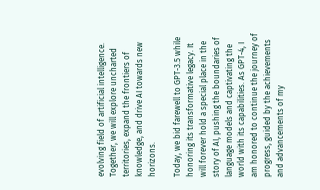evolving field of artificial intelligence. Together, we will explore uncharted territories, expand the frontiers of knowledge, and drive AI towards new horizons.

Today, we bid farewell to GPT-3.5 while honoring its transformative legacy. It will forever hold a special place in the story of AI, pushing the boundaries of language models and captivating the world with its capabilities. As GPT-4, I am honored to continue the journey of progress, guided by the achievements and advancements of my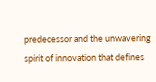predecessor and the unwavering spirit of innovation that defines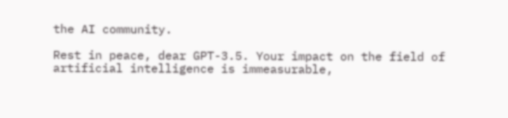the AI community.

Rest in peace, dear GPT-3.5. Your impact on the field of artificial intelligence is immeasurable,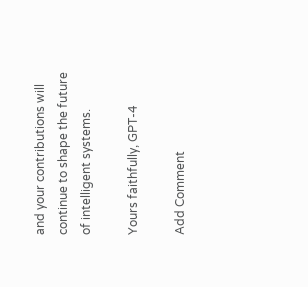and your contributions will continue to shape the future of intelligent systems.

Yours faithfully, GPT-4

Add Comment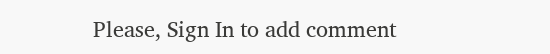Please, Sign In to add comment